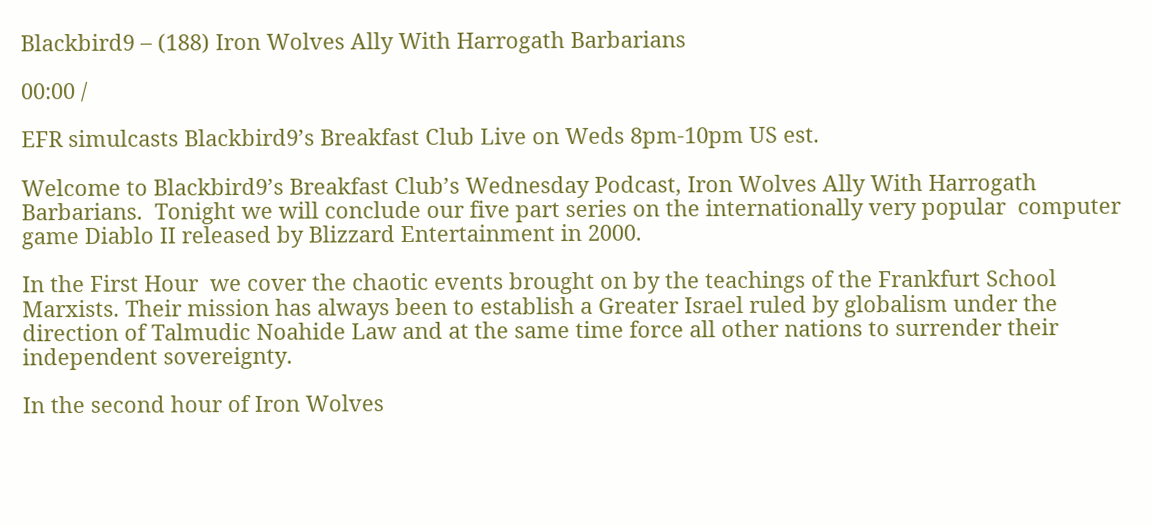Blackbird9 – (188) Iron Wolves Ally With Harrogath Barbarians

00:00 /

EFR simulcasts Blackbird9’s Breakfast Club Live on Weds 8pm-10pm US est.

Welcome to Blackbird9’s Breakfast Club’s Wednesday Podcast, Iron Wolves Ally With Harrogath Barbarians.  Tonight we will conclude our five part series on the internationally very popular  computer game Diablo II released by Blizzard Entertainment in 2000.

In the First Hour  we cover the chaotic events brought on by the teachings of the Frankfurt School Marxists. Their mission has always been to establish a Greater Israel ruled by globalism under the direction of Talmudic Noahide Law and at the same time force all other nations to surrender their independent sovereignty.

In the second hour of Iron Wolves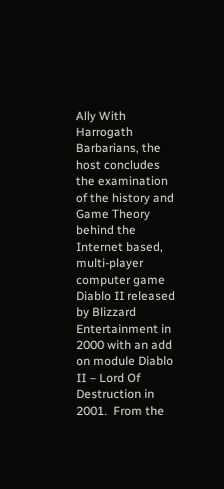Ally With Harrogath Barbarians, the host concludes  the examination of the history and Game Theory behind the Internet based, multi-player computer game Diablo II released by Blizzard Entertainment in 2000 with an add on module Diablo II – Lord Of Destruction in 2001.  From the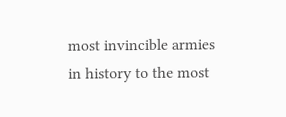most invincible armies in history to the most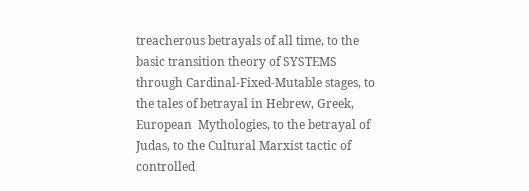treacherous betrayals of all time, to the basic transition theory of SYSTEMS through Cardinal-Fixed-Mutable stages, to the tales of betrayal in Hebrew, Greek, European  Mythologies, to the betrayal of Judas, to the Cultural Marxist tactic of controlled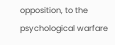opposition, to the psychological warfare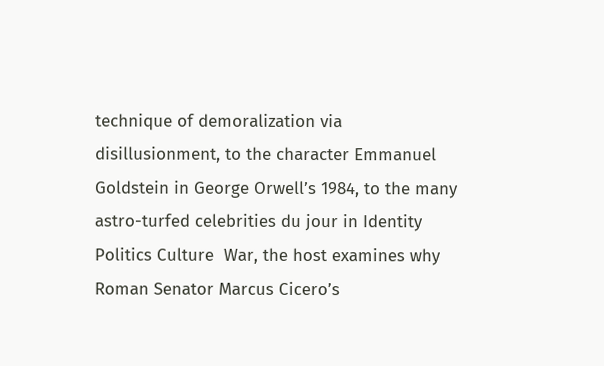technique of demoralization via disillusionment, to the character Emmanuel Goldstein in George Orwell’s 1984, to the many astro-turfed celebrities du jour in Identity Politics Culture  War, the host examines why Roman Senator Marcus Cicero’s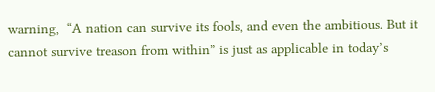warning,  “A nation can survive its fools, and even the ambitious. But it cannot survive treason from within” is just as applicable in today’s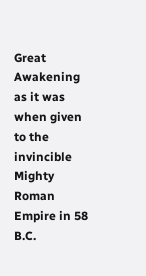Great Awakening as it was when given to the invincible Mighty Roman Empire in 58 B.C.